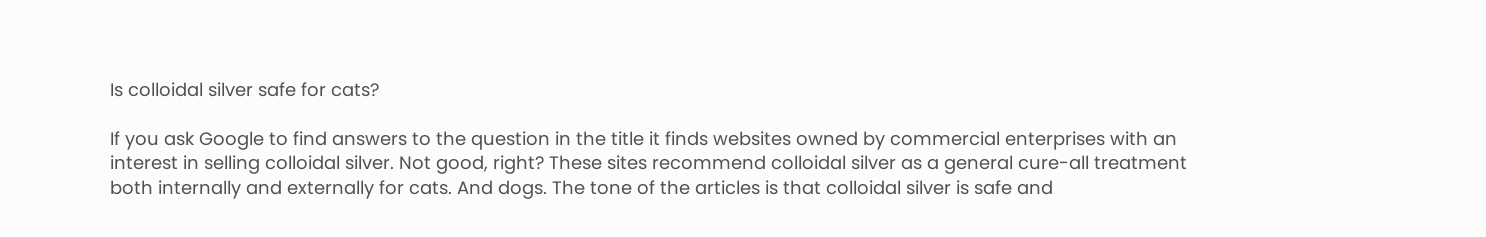Is colloidal silver safe for cats?

If you ask Google to find answers to the question in the title it finds websites owned by commercial enterprises with an interest in selling colloidal silver. Not good, right? These sites recommend colloidal silver as a general cure-all treatment both internally and externally for cats. And dogs. The tone of the articles is that colloidal silver is safe and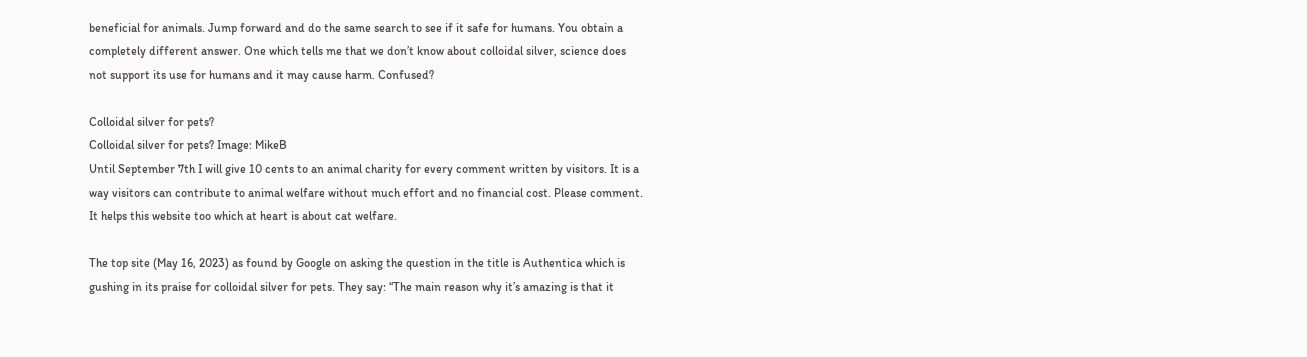beneficial for animals. Jump forward and do the same search to see if it safe for humans. You obtain a completely different answer. One which tells me that we don’t know about colloidal silver, science does not support its use for humans and it may cause harm. Confused?

Colloidal silver for pets?
Colloidal silver for pets? Image: MikeB
Until September 7th I will give 10 cents to an animal charity for every comment written by visitors. It is a way visitors can contribute to animal welfare without much effort and no financial cost. Please comment. It helps this website too which at heart is about cat welfare.

The top site (May 16, 2023) as found by Google on asking the question in the title is Authentica which is gushing in its praise for colloidal silver for pets. They say: “The main reason why it’s amazing is that it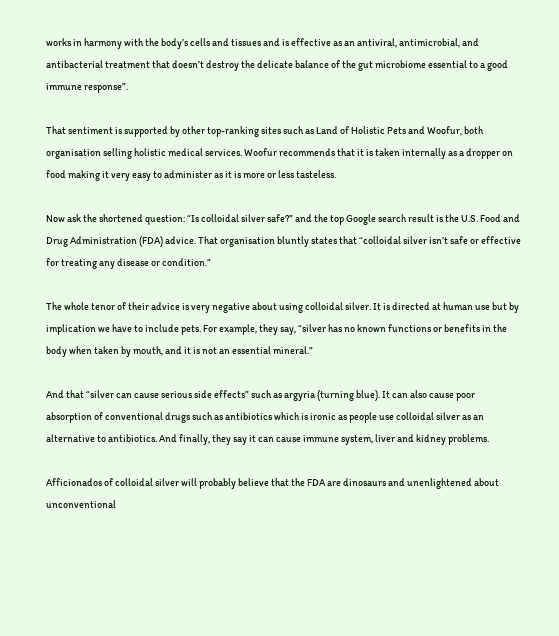works in harmony with the body’s cells and tissues and is effective as an antiviral, antimicrobial, and antibacterial treatment that doesn’t destroy the delicate balance of the gut microbiome essential to a good immune response”.

That sentiment is supported by other top-ranking sites such as Land of Holistic Pets and Woofur, both organisation selling holistic medical services. Woofur recommends that it is taken internally as a dropper on food making it very easy to administer as it is more or less tasteless.

Now ask the shortened question: “Is colloidal silver safe?” and the top Google search result is the U.S. Food and Drug Administration (FDA) advice. That organisation bluntly states that “colloidal silver isn’t safe or effective for treating any disease or condition.”

The whole tenor of their advice is very negative about using colloidal silver. It is directed at human use but by implication we have to include pets. For example, they say, “silver has no known functions or benefits in the body when taken by mouth, and it is not an essential mineral.”

And that “silver can cause serious side effects” such as argyria (turning blue). It can also cause poor absorption of conventional drugs such as antibiotics which is ironic as people use colloidal silver as an alternative to antibiotics. And finally, they say it can cause immune system, liver and kidney problems.

Afficionados of colloidal silver will probably believe that the FDA are dinosaurs and unenlightened about unconventional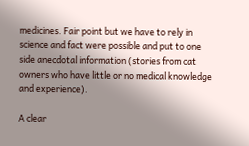medicines. Fair point but we have to rely in science and fact were possible and put to one side anecdotal information (stories from cat owners who have little or no medical knowledge and experience).

A clear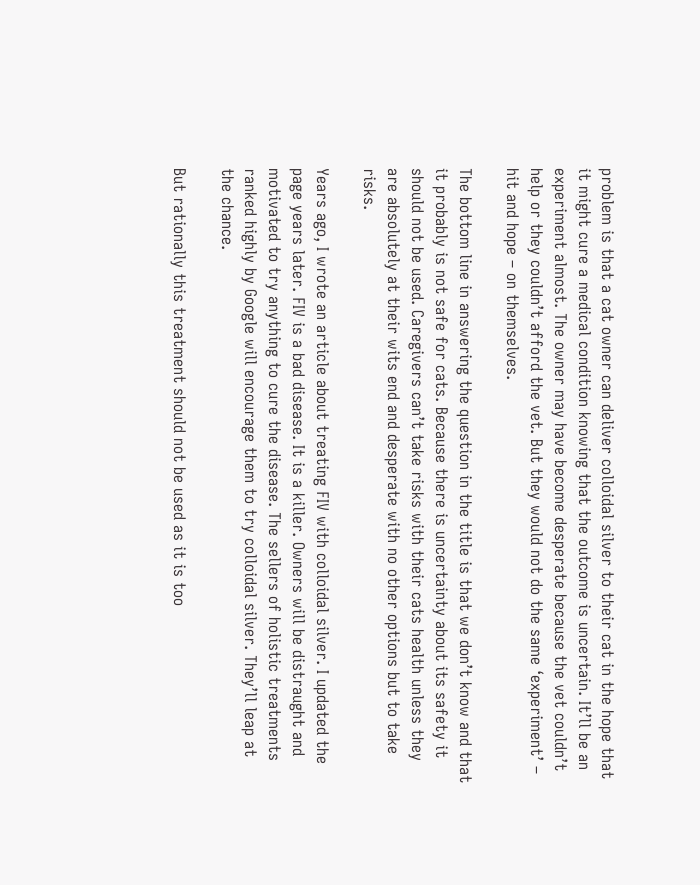problem is that a cat owner can deliver colloidal silver to their cat in the hope that it might cure a medical condition knowing that the outcome is uncertain. It’ll be an experiment almost. The owner may have become desperate because the vet couldn’t help or they couldn’t afford the vet. But they would not do the same ‘experiment’ – hit and hope – on themselves.

The bottom line in answering the question in the title is that we don’t know and that it probably is not safe for cats. Because there is uncertainty about its safety it should not be used. Caregivers can’t take risks with their cats health unless they are absolutely at their wits end and desperate with no other options but to take risks.

Years ago, I wrote an article about treating FIV with colloidal silver. I updated the page years later. FIV is a bad disease. It is a killer. Owners will be distraught and motivated to try anything to cure the disease. The sellers of holistic treatments ranked highly by Google will encourage them to try colloidal silver. They’ll leap at the chance.

But rationally this treatment should not be used as it is too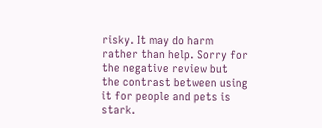risky. It may do harm rather than help. Sorry for the negative review but the contrast between using it for people and pets is stark.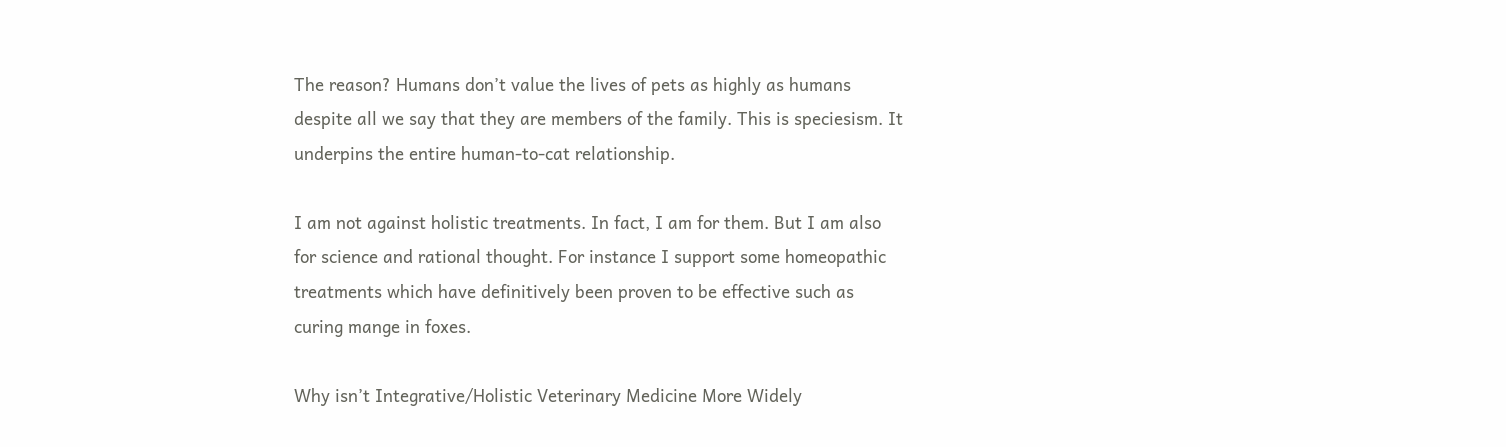The reason? Humans don’t value the lives of pets as highly as humans despite all we say that they are members of the family. This is speciesism. It underpins the entire human-to-cat relationship.

I am not against holistic treatments. In fact, I am for them. But I am also for science and rational thought. For instance I support some homeopathic treatments which have definitively been proven to be effective such as curing mange in foxes.

Why isn’t Integrative/Holistic Veterinary Medicine More Widely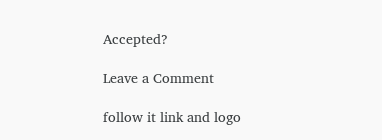Accepted?

Leave a Comment

follow it link and logo